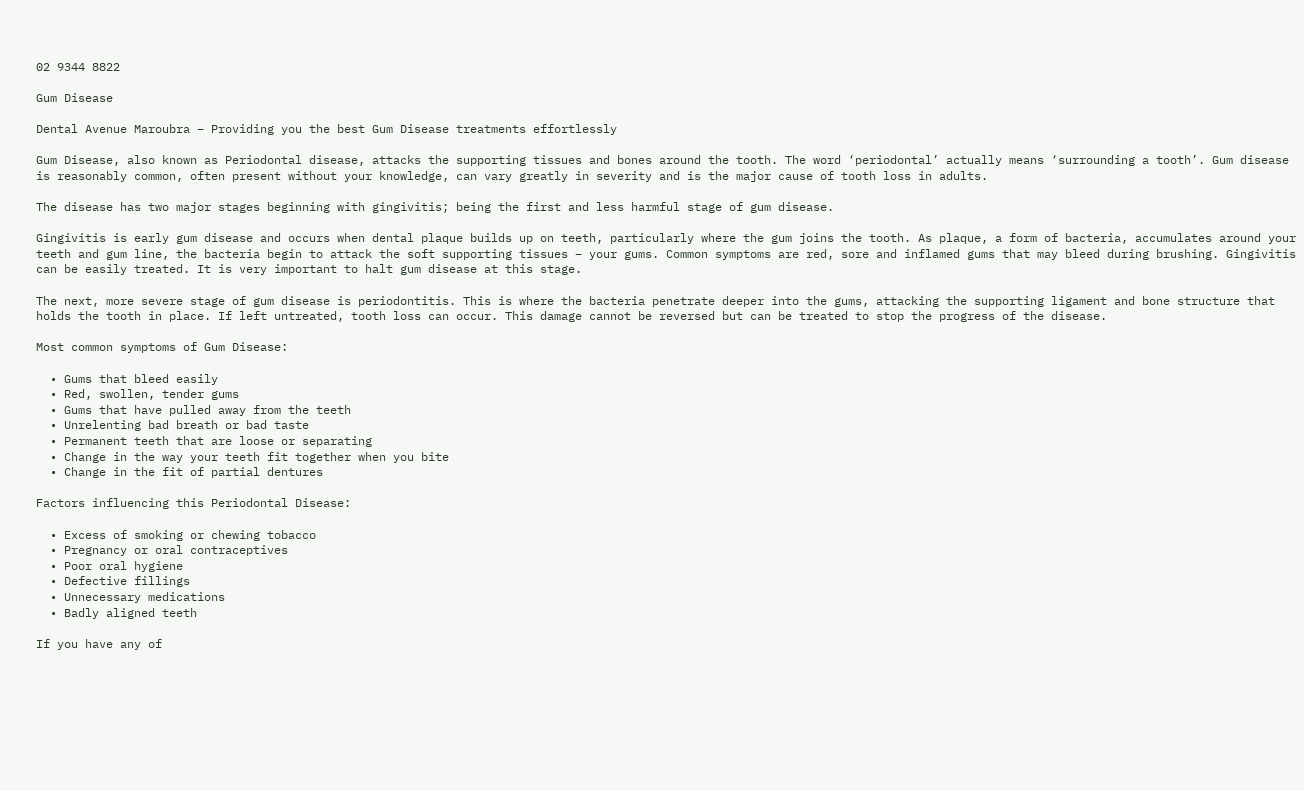02 9344 8822

Gum Disease

Dental Avenue Maroubra – Providing you the best Gum Disease treatments effortlessly

Gum Disease, also known as Periodontal disease, attacks the supporting tissues and bones around the tooth. The word ‘periodontal’ actually means ‘surrounding a tooth’. Gum disease is reasonably common, often present without your knowledge, can vary greatly in severity and is the major cause of tooth loss in adults.

The disease has two major stages beginning with gingivitis; being the first and less harmful stage of gum disease.

Gingivitis is early gum disease and occurs when dental plaque builds up on teeth, particularly where the gum joins the tooth. As plaque, a form of bacteria, accumulates around your teeth and gum line, the bacteria begin to attack the soft supporting tissues – your gums. Common symptoms are red, sore and inflamed gums that may bleed during brushing. Gingivitis can be easily treated. It is very important to halt gum disease at this stage.

The next, more severe stage of gum disease is periodontitis. This is where the bacteria penetrate deeper into the gums, attacking the supporting ligament and bone structure that holds the tooth in place. If left untreated, tooth loss can occur. This damage cannot be reversed but can be treated to stop the progress of the disease.

Most common symptoms of Gum Disease:

  • Gums that bleed easily
  • Red, swollen, tender gums
  • Gums that have pulled away from the teeth
  • Unrelenting bad breath or bad taste
  • Permanent teeth that are loose or separating
  • Change in the way your teeth fit together when you bite
  • Change in the fit of partial dentures

Factors influencing this Periodontal Disease:

  • Excess of smoking or chewing tobacco
  • Pregnancy or oral contraceptives
  • Poor oral hygiene
  • Defective fillings
  • Unnecessary medications
  • Badly aligned teeth

If you have any of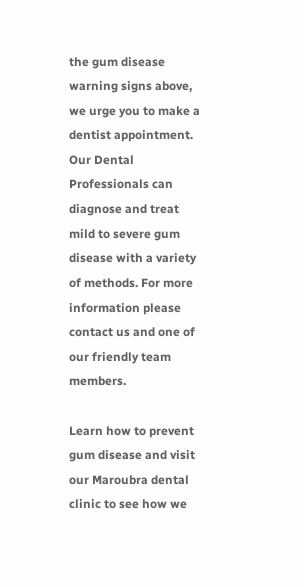the gum disease warning signs above, we urge you to make a dentist appointment. Our Dental Professionals can diagnose and treat mild to severe gum disease with a variety of methods. For more information please contact us and one of our friendly team members.

Learn how to prevent gum disease and visit our Maroubra dental clinic to see how we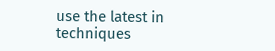use the latest in techniques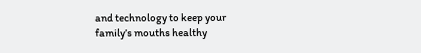and technology to keep your family’s mouths healthy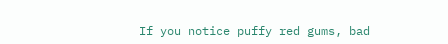If you notice puffy red gums, bad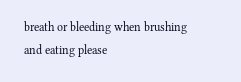breath or bleeding when brushing and eating please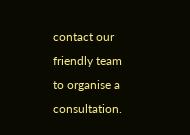contact our friendly team to organise a consultation.